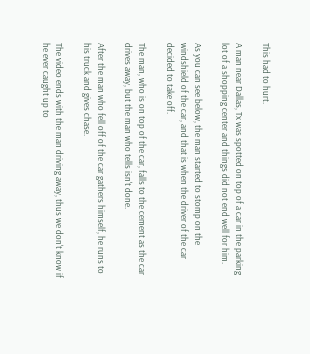This had to hurt.

A man near Dallas, Tx was spotted on top of a car in the parking lot of a shopping center and things did not end well for him.

As you can see below, the man started to stomp on the windshield of the car, and that is when the driver of the car decided to take off.

The man, who is on top of the car, falls to the cement as the car drives away, but the man who tells isn't done.

After the man who fell off of the car gathers himself, he runs to his truck and gives chase.

The video ends with the man driving away, thus we don't know if he ever caught up to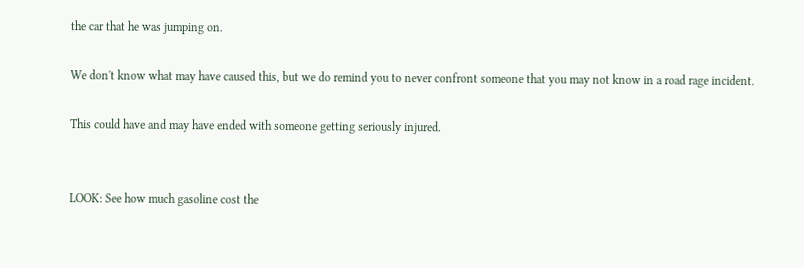the car that he was jumping on.

We don't know what may have caused this, but we do remind you to never confront someone that you may not know in a road rage incident.

This could have and may have ended with someone getting seriously injured.


LOOK: See how much gasoline cost the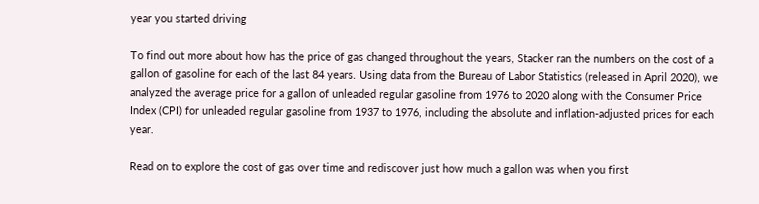year you started driving

To find out more about how has the price of gas changed throughout the years, Stacker ran the numbers on the cost of a gallon of gasoline for each of the last 84 years. Using data from the Bureau of Labor Statistics (released in April 2020), we analyzed the average price for a gallon of unleaded regular gasoline from 1976 to 2020 along with the Consumer Price Index (CPI) for unleaded regular gasoline from 1937 to 1976, including the absolute and inflation-adjusted prices for each year.

Read on to explore the cost of gas over time and rediscover just how much a gallon was when you first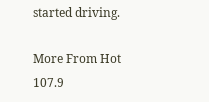started driving.

More From Hot 107.9